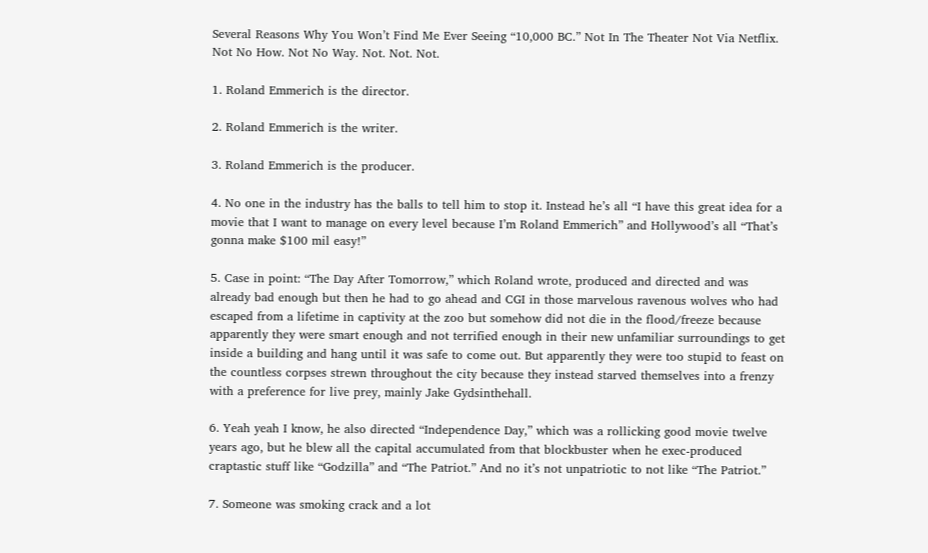Several Reasons Why You Won’t Find Me Ever Seeing “10,000 BC.” Not In The Theater Not Via Netflix. Not No How. Not No Way. Not. Not. Not.

1. Roland Emmerich is the director.

2. Roland Emmerich is the writer.

3. Roland Emmerich is the producer.

4. No one in the industry has the balls to tell him to stop it. Instead he’s all “I have this great idea for a movie that I want to manage on every level because I’m Roland Emmerich” and Hollywood’s all “That’s gonna make $100 mil easy!”

5. Case in point: “The Day After Tomorrow,” which Roland wrote, produced and directed and was already bad enough but then he had to go ahead and CGI in those marvelous ravenous wolves who had escaped from a lifetime in captivity at the zoo but somehow did not die in the flood/freeze because apparently they were smart enough and not terrified enough in their new unfamiliar surroundings to get inside a building and hang until it was safe to come out. But apparently they were too stupid to feast on the countless corpses strewn throughout the city because they instead starved themselves into a frenzy with a preference for live prey, mainly Jake Gydsinthehall.

6. Yeah yeah I know, he also directed “Independence Day,” which was a rollicking good movie twelve years ago, but he blew all the capital accumulated from that blockbuster when he exec-produced craptastic stuff like “Godzilla” and “The Patriot.” And no it’s not unpatriotic to not like “The Patriot.”

7. Someone was smoking crack and a lot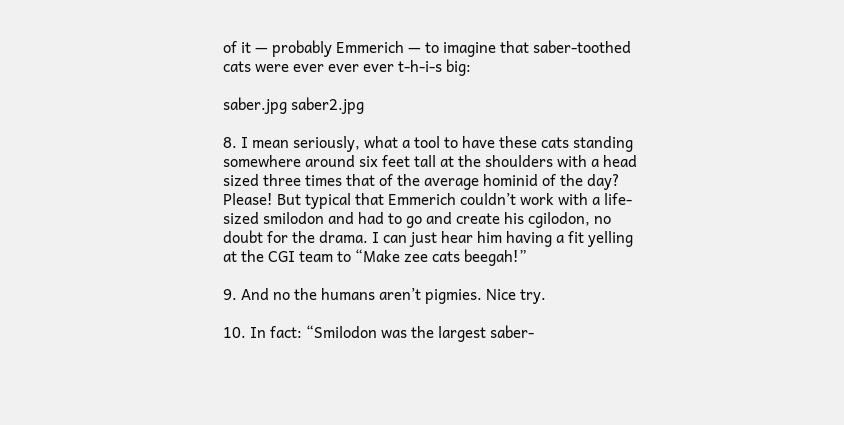of it — probably Emmerich — to imagine that saber-toothed cats were ever ever ever t-h-i-s big:

saber.jpg saber2.jpg

8. I mean seriously, what a tool to have these cats standing somewhere around six feet tall at the shoulders with a head sized three times that of the average hominid of the day? Please! But typical that Emmerich couldn’t work with a life-sized smilodon and had to go and create his cgilodon, no doubt for the drama. I can just hear him having a fit yelling at the CGI team to “Make zee cats beegah!”

9. And no the humans aren’t pigmies. Nice try.

10. In fact: “Smilodon was the largest saber-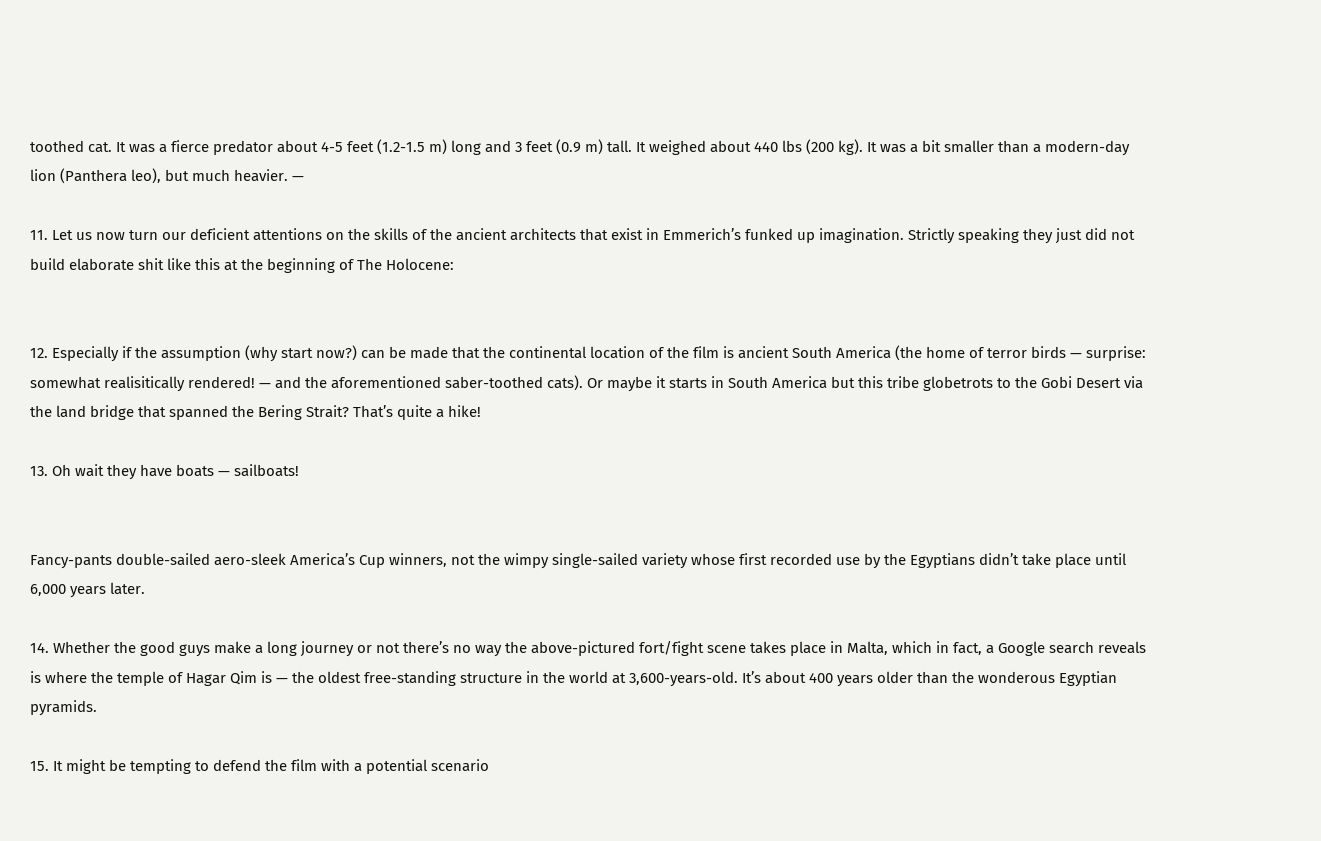toothed cat. It was a fierce predator about 4-5 feet (1.2-1.5 m) long and 3 feet (0.9 m) tall. It weighed about 440 lbs (200 kg). It was a bit smaller than a modern-day lion (Panthera leo), but much heavier. —

11. Let us now turn our deficient attentions on the skills of the ancient architects that exist in Emmerich’s funked up imagination. Strictly speaking they just did not build elaborate shit like this at the beginning of The Holocene:


12. Especially if the assumption (why start now?) can be made that the continental location of the film is ancient South America (the home of terror birds — surprise: somewhat realisitically rendered! — and the aforementioned saber-toothed cats). Or maybe it starts in South America but this tribe globetrots to the Gobi Desert via the land bridge that spanned the Bering Strait? That’s quite a hike!

13. Oh wait they have boats — sailboats!


Fancy-pants double-sailed aero-sleek America’s Cup winners, not the wimpy single-sailed variety whose first recorded use by the Egyptians didn’t take place until 6,000 years later.

14. Whether the good guys make a long journey or not there’s no way the above-pictured fort/fight scene takes place in Malta, which in fact, a Google search reveals is where the temple of Hagar Qim is — the oldest free-standing structure in the world at 3,600-years-old. It’s about 400 years older than the wonderous Egyptian pyramids.

15. It might be tempting to defend the film with a potential scenario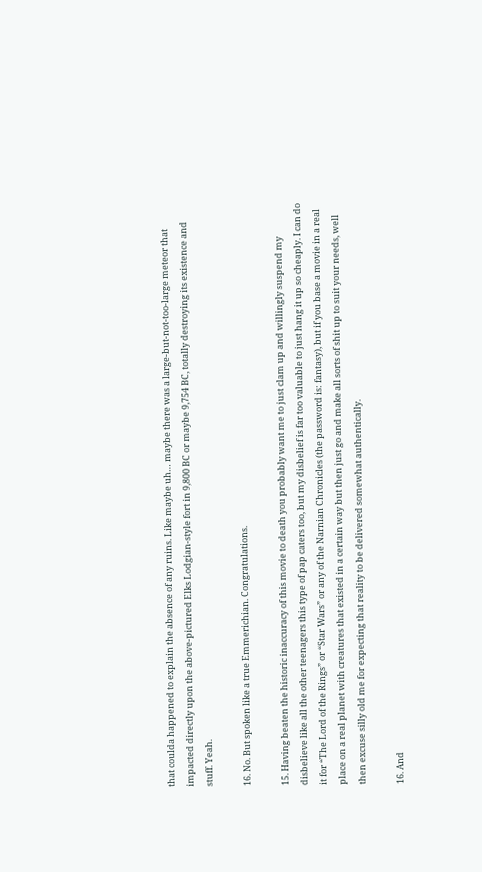that coulda happened to explain the absence of any ruins. Like maybe uh… maybe there was a large-but-not-too-large meteor that impacted directly upon the above-pictured Elks Lodgian-style fort in 9,800 BC or maybe 9,754 BC, totally destroying its existence and stuff. Yeah.

16. No. But spoken like a true Emmerichian. Congratulations.

15. Having beaten the historic inaccuracy of this movie to death you probably want me to just clam up and willingly suspend my disbelieve like all the other teenagers this type of pap caters too, but my disbelief is far too valuable to just hang it up so cheaply. I can do it for “The Lord of the Rings” or “Star Wars” or any of the Narnian Chronicles (the password is: fantasy), but if you base a movie in a real place on a real planet with creatures that existed in a certain way but then just go and make all sorts of shit up to suit your needs, well then excuse silly old me for expecting that reality to be delivered somewhat authentically.

16. And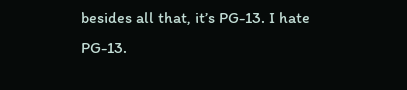besides all that, it’s PG-13. I hate PG-13.